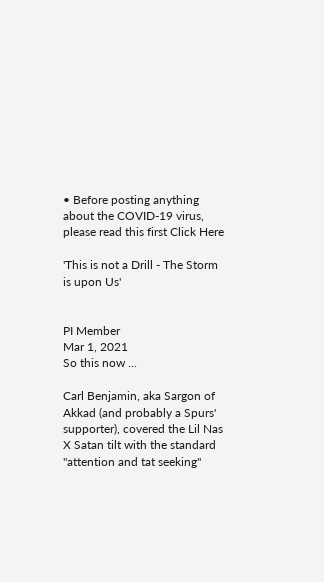• Before posting anything about the COVID-19 virus, please read this first Click Here

'This is not a Drill - The Storm is upon Us'


PI Member
Mar 1, 2021
So this now ...

Carl Benjamin, aka Sargon of Akkad (and probably a Spurs' supporter), covered the Lil Nas X Satan tilt with the standard "attention and tat seeking"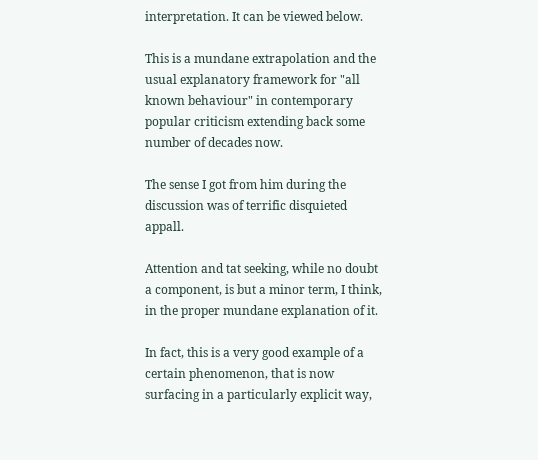interpretation. It can be viewed below.

This is a mundane extrapolation and the usual explanatory framework for "all known behaviour" in contemporary popular criticism extending back some number of decades now.

The sense I got from him during the discussion was of terrific disquieted appall.

Attention and tat seeking, while no doubt a component, is but a minor term, I think, in the proper mundane explanation of it.

In fact, this is a very good example of a certain phenomenon, that is now surfacing in a particularly explicit way,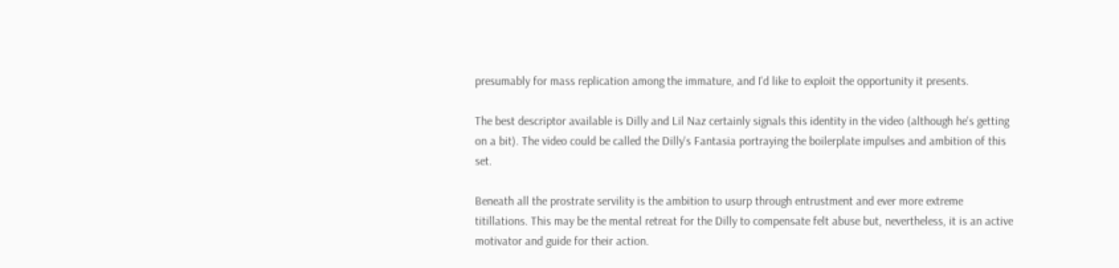presumably for mass replication among the immature, and I'd like to exploit the opportunity it presents.

The best descriptor available is Dilly and Lil Naz certainly signals this identity in the video (although he's getting on a bit). The video could be called the Dilly's Fantasia portraying the boilerplate impulses and ambition of this set.

Beneath all the prostrate servility is the ambition to usurp through entrustment and ever more extreme titillations. This may be the mental retreat for the Dilly to compensate felt abuse but, nevertheless, it is an active motivator and guide for their action.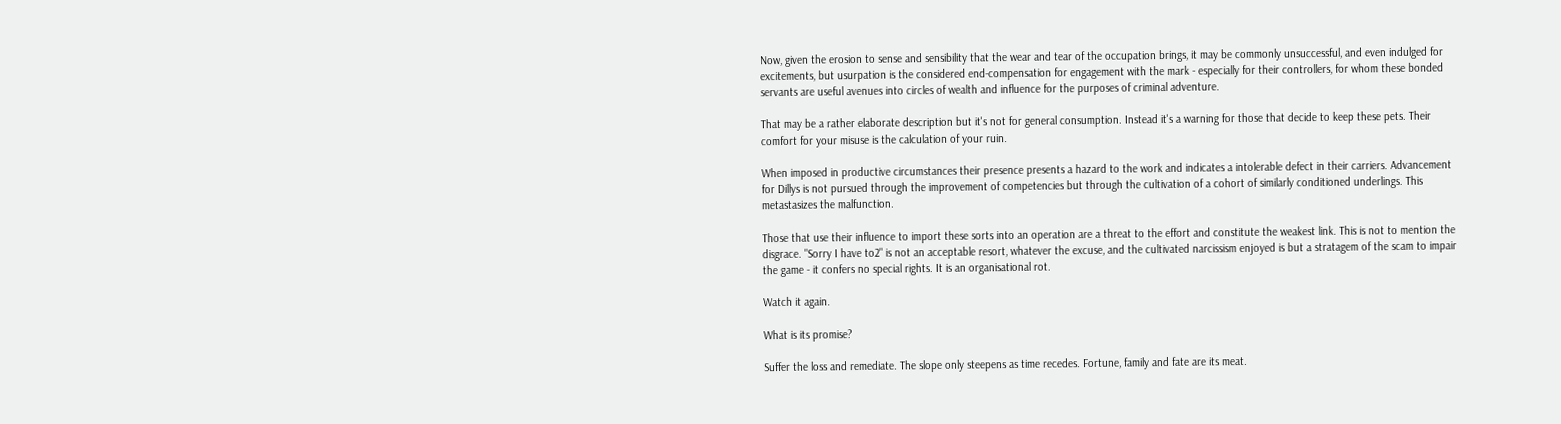Now, given the erosion to sense and sensibility that the wear and tear of the occupation brings, it may be commonly unsuccessful, and even indulged for excitements, but usurpation is the considered end-compensation for engagement with the mark - especially for their controllers, for whom these bonded servants are useful avenues into circles of wealth and influence for the purposes of criminal adventure.

That may be a rather elaborate description but it's not for general consumption. Instead it's a warning for those that decide to keep these pets. Their comfort for your misuse is the calculation of your ruin.

When imposed in productive circumstances their presence presents a hazard to the work and indicates a intolerable defect in their carriers. Advancement for Dillys is not pursued through the improvement of competencies but through the cultivation of a cohort of similarly conditioned underlings. This metastasizes the malfunction.

Those that use their influence to import these sorts into an operation are a threat to the effort and constitute the weakest link. This is not to mention the disgrace. "Sorry I have to2" is not an acceptable resort, whatever the excuse, and the cultivated narcissism enjoyed is but a stratagem of the scam to impair the game - it confers no special rights. It is an organisational rot.

Watch it again.

What is its promise?

Suffer the loss and remediate. The slope only steepens as time recedes. Fortune, family and fate are its meat.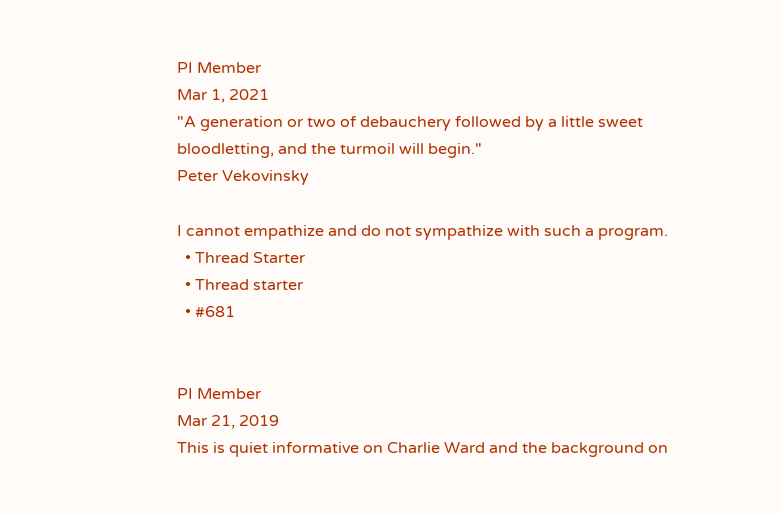PI Member
Mar 1, 2021
"A generation or two of debauchery followed by a little sweet bloodletting, and the turmoil will begin."
Peter Vekovinsky

I cannot empathize and do not sympathize with such a program.
  • Thread Starter
  • Thread starter
  • #681


PI Member
Mar 21, 2019
This is quiet informative on Charlie Ward and the background on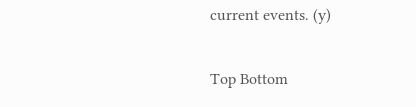current events. (y)

Top Bottom